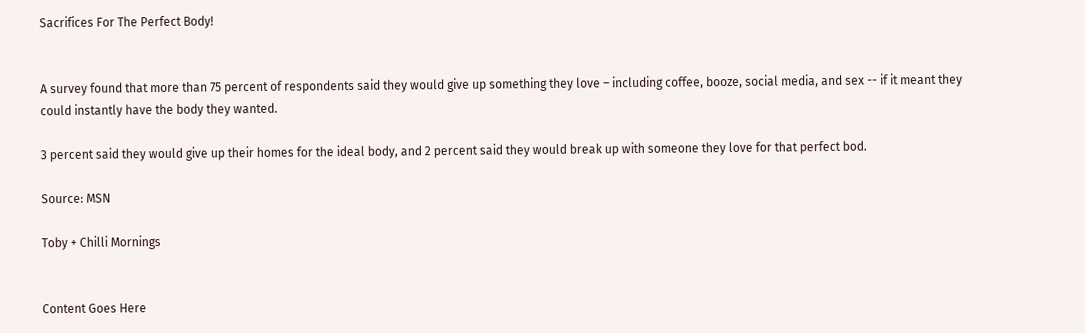Sacrifices For The Perfect Body!


A survey found that more than 75 percent of respondents said they would give up something they love – including coffee, booze, social media, and sex -- if it meant they could instantly have the body they wanted.

3 percent said they would give up their homes for the ideal body, and 2 percent said they would break up with someone they love for that perfect bod.

Source: MSN

Toby + Chilli Mornings


Content Goes Here